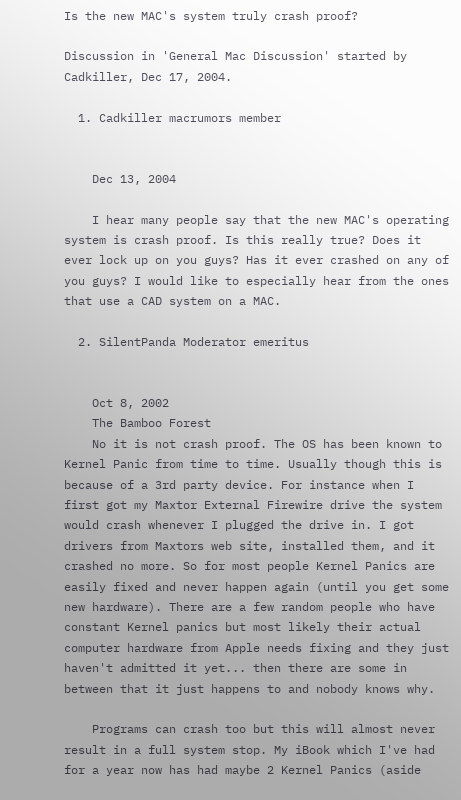Is the new MAC's system truly crash proof?

Discussion in 'General Mac Discussion' started by Cadkiller, Dec 17, 2004.

  1. Cadkiller macrumors member


    Dec 13, 2004

    I hear many people say that the new MAC's operating system is crash proof. Is this really true? Does it ever lock up on you guys? Has it ever crashed on any of you guys? I would like to especially hear from the ones that use a CAD system on a MAC.

  2. SilentPanda Moderator emeritus


    Oct 8, 2002
    The Bamboo Forest
    No it is not crash proof. The OS has been known to Kernel Panic from time to time. Usually though this is because of a 3rd party device. For instance when I first got my Maxtor External Firewire drive the system would crash whenever I plugged the drive in. I got drivers from Maxtors web site, installed them, and it crashed no more. So for most people Kernel Panics are easily fixed and never happen again (until you get some new hardware). There are a few random people who have constant Kernel panics but most likely their actual computer hardware from Apple needs fixing and they just haven't admitted it yet... then there are some in between that it just happens to and nobody knows why.

    Programs can crash too but this will almost never result in a full system stop. My iBook which I've had for a year now has had maybe 2 Kernel Panics (aside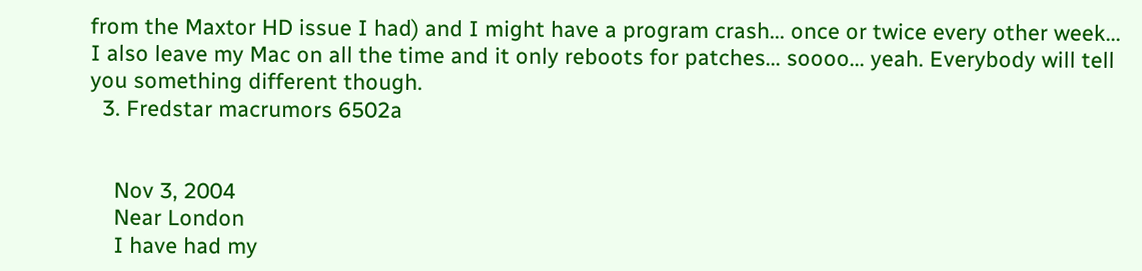from the Maxtor HD issue I had) and I might have a program crash... once or twice every other week... I also leave my Mac on all the time and it only reboots for patches... soooo... yeah. Everybody will tell you something different though.
  3. Fredstar macrumors 6502a


    Nov 3, 2004
    Near London
    I have had my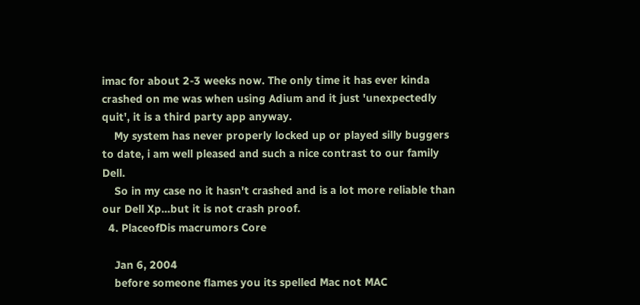imac for about 2-3 weeks now. The only time it has ever kinda crashed on me was when using Adium and it just 'unexpectedly quit', it is a third party app anyway.
    My system has never properly locked up or played silly buggers to date, i am well pleased and such a nice contrast to our family Dell.
    So in my case no it hasn't crashed and is a lot more reliable than our Dell Xp...but it is not crash proof.
  4. PlaceofDis macrumors Core

    Jan 6, 2004
    before someone flames you its spelled Mac not MAC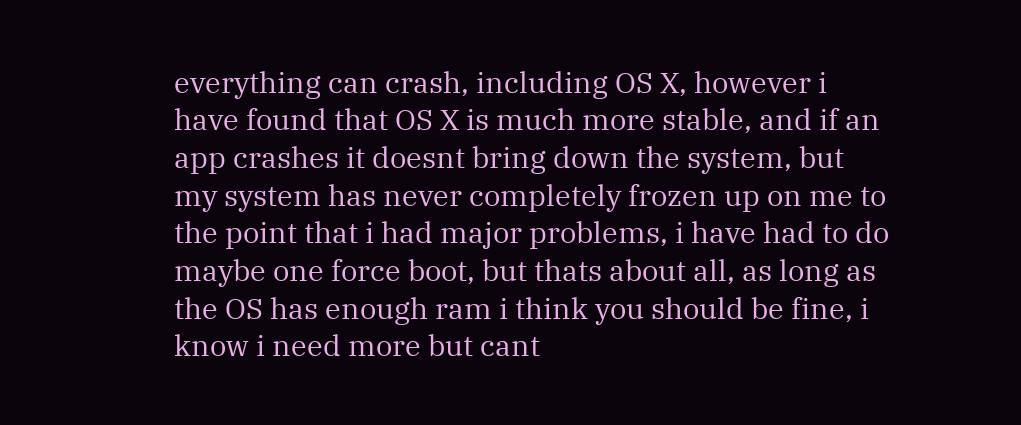everything can crash, including OS X, however i have found that OS X is much more stable, and if an app crashes it doesnt bring down the system, but my system has never completely frozen up on me to the point that i had major problems, i have had to do maybe one force boot, but thats about all, as long as the OS has enough ram i think you should be fine, i know i need more but cant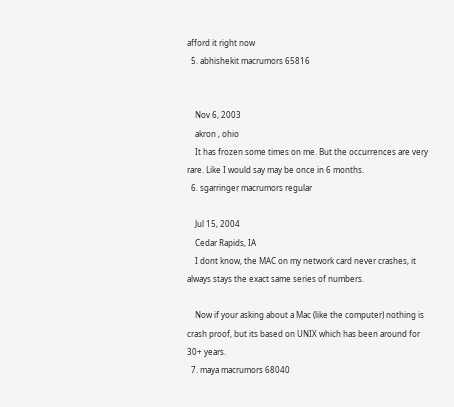afford it right now
  5. abhishekit macrumors 65816


    Nov 6, 2003
    akron , ohio
    It has frozen some times on me. But the occurrences are very rare. Like I would say may be once in 6 months.
  6. sgarringer macrumors regular

    Jul 15, 2004
    Cedar Rapids, IA
    I dont know, the MAC on my network card never crashes, it always stays the exact same series of numbers.

    Now if your asking about a Mac (like the computer) nothing is crash proof, but its based on UNIX which has been around for 30+ years.
  7. maya macrumors 68040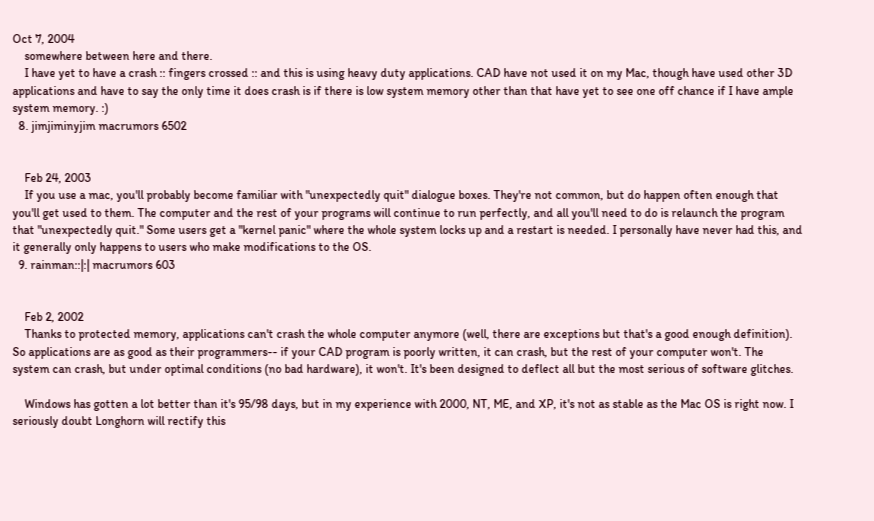Oct 7, 2004
    somewhere between here and there.
    I have yet to have a crash :: fingers crossed :: and this is using heavy duty applications. CAD have not used it on my Mac, though have used other 3D applications and have to say the only time it does crash is if there is low system memory other than that have yet to see one off chance if I have ample system memory. :)
  8. jimjiminyjim macrumors 6502


    Feb 24, 2003
    If you use a mac, you'll probably become familiar with "unexpectedly quit" dialogue boxes. They're not common, but do happen often enough that you'll get used to them. The computer and the rest of your programs will continue to run perfectly, and all you'll need to do is relaunch the program that "unexpectedly quit." Some users get a "kernel panic" where the whole system locks up and a restart is needed. I personally have never had this, and it generally only happens to users who make modifications to the OS.
  9. rainman::|:| macrumors 603


    Feb 2, 2002
    Thanks to protected memory, applications can't crash the whole computer anymore (well, there are exceptions but that's a good enough definition). So applications are as good as their programmers-- if your CAD program is poorly written, it can crash, but the rest of your computer won't. The system can crash, but under optimal conditions (no bad hardware), it won't. It's been designed to deflect all but the most serious of software glitches.

    Windows has gotten a lot better than it's 95/98 days, but in my experience with 2000, NT, ME, and XP, it's not as stable as the Mac OS is right now. I seriously doubt Longhorn will rectify this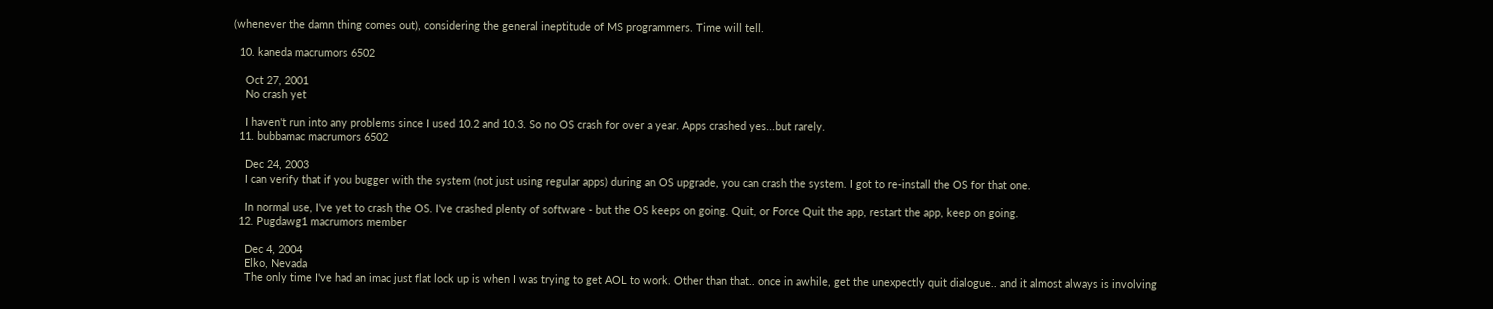(whenever the damn thing comes out), considering the general ineptitude of MS programmers. Time will tell.

  10. kaneda macrumors 6502

    Oct 27, 2001
    No crash yet

    I haven't run into any problems since I used 10.2 and 10.3. So no OS crash for over a year. Apps crashed yes...but rarely.
  11. bubbamac macrumors 6502

    Dec 24, 2003
    I can verify that if you bugger with the system (not just using regular apps) during an OS upgrade, you can crash the system. I got to re-install the OS for that one.

    In normal use, I've yet to crash the OS. I've crashed plenty of software - but the OS keeps on going. Quit, or Force Quit the app, restart the app, keep on going.
  12. Pugdawg1 macrumors member

    Dec 4, 2004
    Elko, Nevada
    The only time I've had an imac just flat lock up is when I was trying to get AOL to work. Other than that.. once in awhile, get the unexpectly quit dialogue.. and it almost always is involving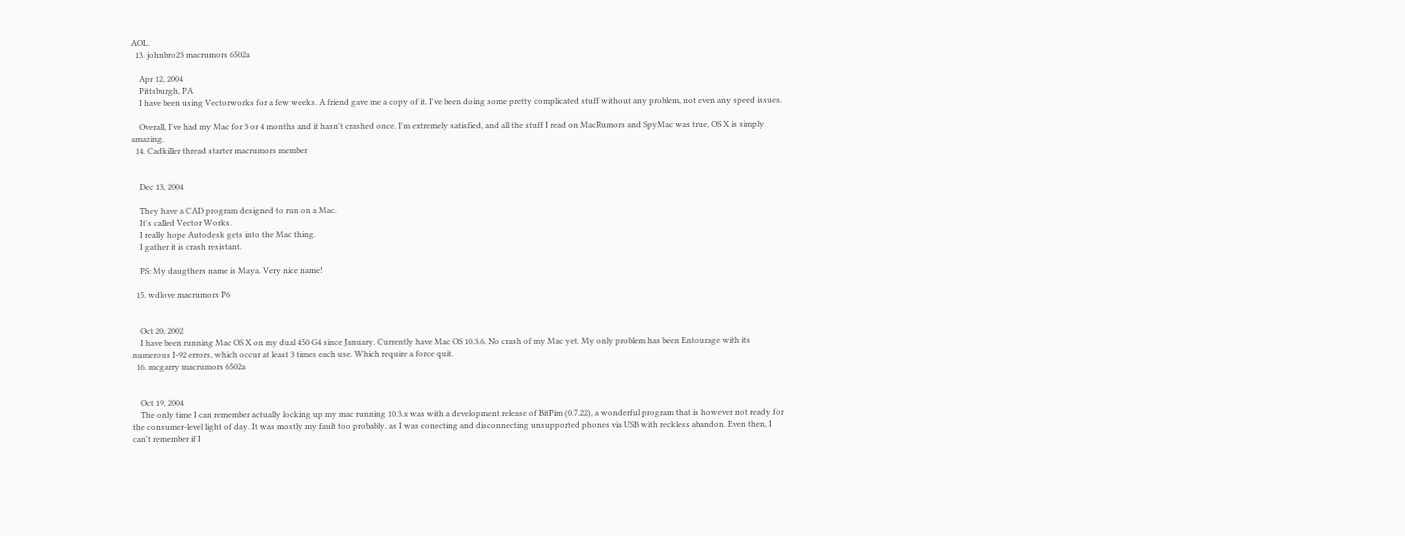AOL.
  13. johnbro23 macrumors 6502a

    Apr 12, 2004
    Pittsburgh, PA
    I have been using Vectorworks for a few weeks. A friend gave me a copy of it. I've been doing some pretty complicated stuff without any problem, not even any speed issues.

    Overall, I've had my Mac for 3 or 4 months and it hasn't crashed once. I'm extremely satisfied, and all the stuff I read on MacRumors and SpyMac was true, OS X is simply amazing.
  14. Cadkiller thread starter macrumors member


    Dec 13, 2004

    They have a CAD program designed to run on a Mac.
    It's called Vector Works.
    I really hope Autodesk gets into the Mac thing.
    I gather it is crash resistant.

    PS: My daugthers name is Maya. Very nice name!

  15. wdlove macrumors P6


    Oct 20, 2002
    I have been running Mac OS X on my dual 450 G4 since January. Currently have Mac OS 10.3.6. No crash of my Mac yet. My only problem has been Entourage with its numerous I-92 errors, which occur at least 3 times each use. Which require a force quit.
  16. mcgarry macrumors 6502a


    Oct 19, 2004
    The only time I can remember actually locking up my mac running 10.3.x was with a development release of BitPim (0.7.22), a wonderful program that is however not ready for the consumer-level light of day. It was mostly my fault too probably, as I was conecting and disconnecting unsupported phones via USB with reckless abandon. Even then, I can't remember if I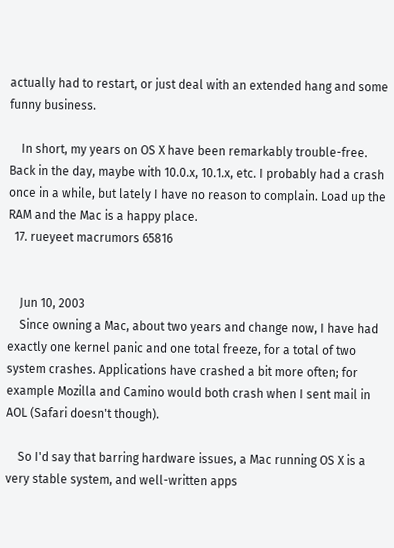actually had to restart, or just deal with an extended hang and some funny business.

    In short, my years on OS X have been remarkably trouble-free. Back in the day, maybe with 10.0.x, 10.1.x, etc. I probably had a crash once in a while, but lately I have no reason to complain. Load up the RAM and the Mac is a happy place.
  17. rueyeet macrumors 65816


    Jun 10, 2003
    Since owning a Mac, about two years and change now, I have had exactly one kernel panic and one total freeze, for a total of two system crashes. Applications have crashed a bit more often; for example Mozilla and Camino would both crash when I sent mail in AOL (Safari doesn't though).

    So I'd say that barring hardware issues, a Mac running OS X is a very stable system, and well-written apps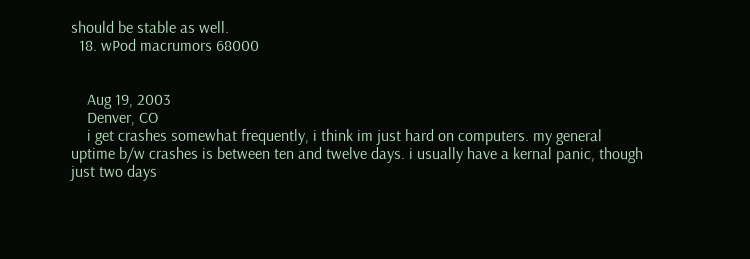should be stable as well.
  18. wPod macrumors 68000


    Aug 19, 2003
    Denver, CO
    i get crashes somewhat frequently, i think im just hard on computers. my general uptime b/w crashes is between ten and twelve days. i usually have a kernal panic, though just two days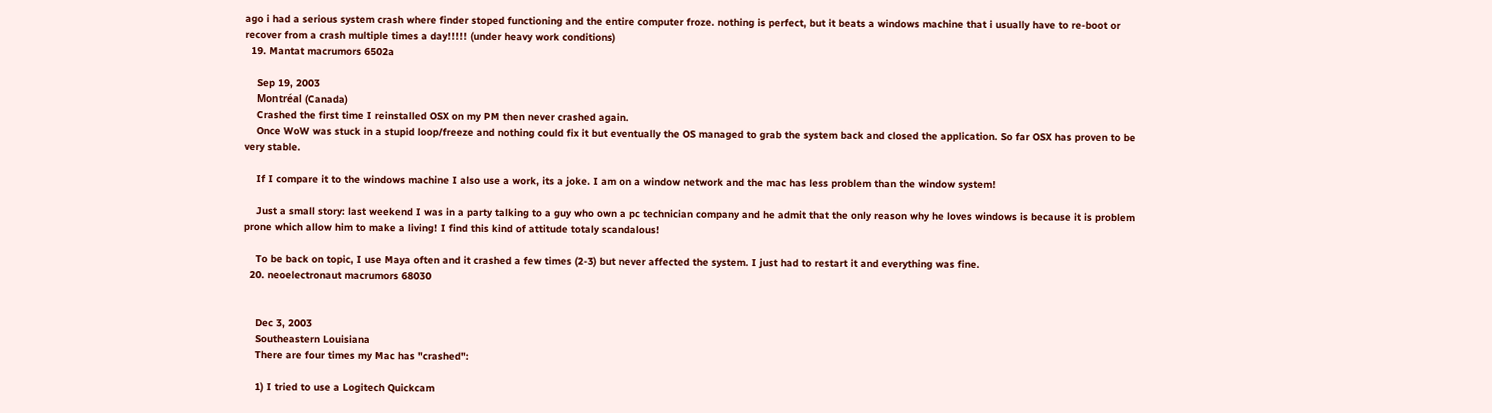ago i had a serious system crash where finder stoped functioning and the entire computer froze. nothing is perfect, but it beats a windows machine that i usually have to re-boot or recover from a crash multiple times a day!!!!! (under heavy work conditions)
  19. Mantat macrumors 6502a

    Sep 19, 2003
    Montréal (Canada)
    Crashed the first time I reinstalled OSX on my PM then never crashed again.
    Once WoW was stuck in a stupid loop/freeze and nothing could fix it but eventually the OS managed to grab the system back and closed the application. So far OSX has proven to be very stable.

    If I compare it to the windows machine I also use a work, its a joke. I am on a window network and the mac has less problem than the window system!

    Just a small story: last weekend I was in a party talking to a guy who own a pc technician company and he admit that the only reason why he loves windows is because it is problem prone which allow him to make a living! I find this kind of attitude totaly scandalous!

    To be back on topic, I use Maya often and it crashed a few times (2-3) but never affected the system. I just had to restart it and everything was fine.
  20. neoelectronaut macrumors 68030


    Dec 3, 2003
    Southeastern Louisiana
    There are four times my Mac has "crashed":

    1) I tried to use a Logitech Quickcam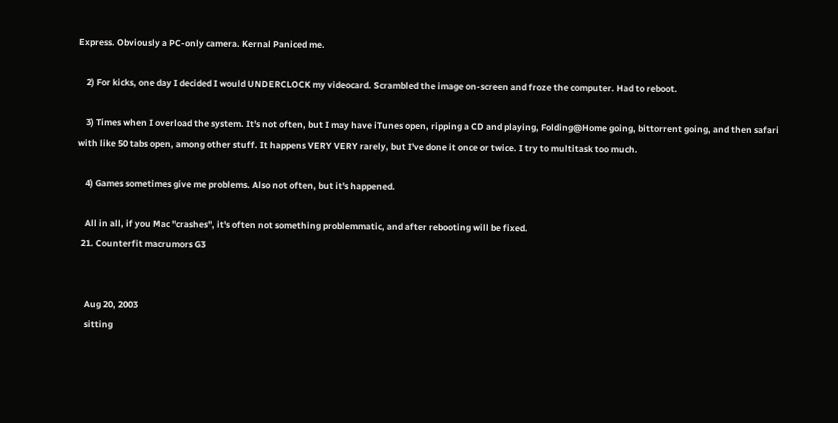Express. Obviously a PC-only camera. Kernal Paniced me.

    2) For kicks, one day I decided I would UNDERCLOCK my videocard. Scrambled the image on-screen and froze the computer. Had to reboot.

    3) Times when I overload the system. It's not often, but I may have iTunes open, ripping a CD and playing, Folding@Home going, bittorrent going, and then safari with like 50 tabs open, among other stuff. It happens VERY VERY rarely, but I've done it once or twice. I try to multitask too much.

    4) Games sometimes give me problems. Also not often, but it's happened.

    All in all, if you Mac "crashes", it's often not something problemmatic, and after rebooting will be fixed.
  21. Counterfit macrumors G3


    Aug 20, 2003
    sitting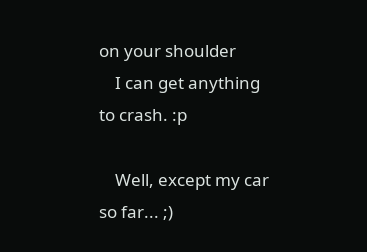on your shoulder
    I can get anything to crash. :p

    Well, except my car so far... ;)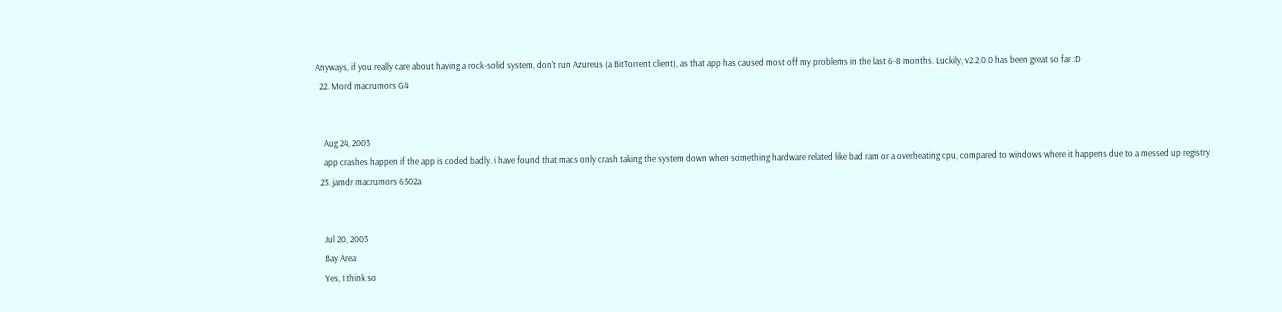Anyways, if you really care about having a rock-solid system, don't run Azureus (a BitTorrent client), as that app has caused most off my problems in the last 6-8 months. Luckily, v2.2.0.0 has been great so far :D
  22. Mord macrumors G4


    Aug 24, 2003
    app crashes happen if the app is coded badly. i have found that macs only crash taking the system down when something hardware related like bad ram or a overheating cpu, compared to windows where it happens due to a messed up registry
  23. jamdr macrumors 6502a


    Jul 20, 2003
    Bay Area
    Yes, I think so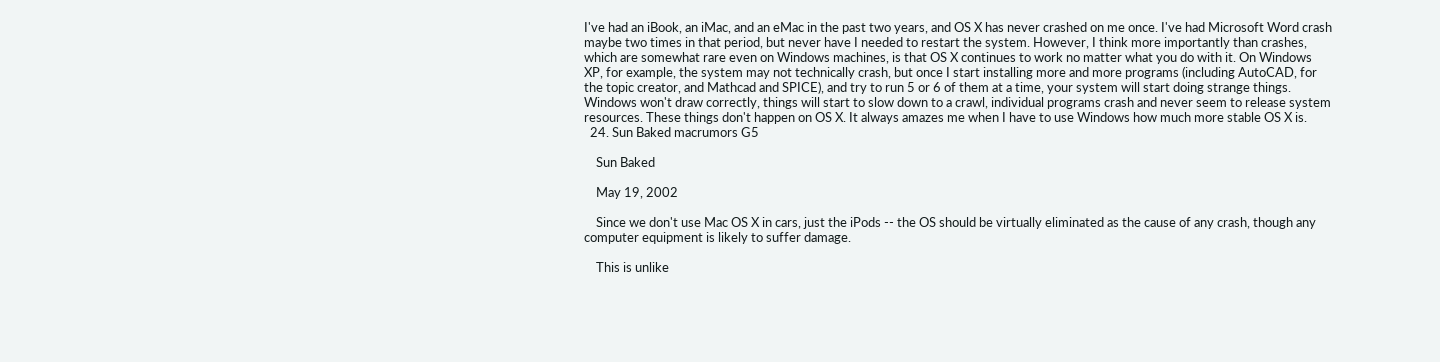I've had an iBook, an iMac, and an eMac in the past two years, and OS X has never crashed on me once. I've had Microsoft Word crash maybe two times in that period, but never have I needed to restart the system. However, I think more importantly than crashes, which are somewhat rare even on Windows machines, is that OS X continues to work no matter what you do with it. On Windows XP, for example, the system may not technically crash, but once I start installing more and more programs (including AutoCAD, for the topic creator, and Mathcad and SPICE), and try to run 5 or 6 of them at a time, your system will start doing strange things. Windows won't draw correctly, things will start to slow down to a crawl, individual programs crash and never seem to release system resources. These things don't happen on OS X. It always amazes me when I have to use Windows how much more stable OS X is.
  24. Sun Baked macrumors G5

    Sun Baked

    May 19, 2002

    Since we don't use Mac OS X in cars, just the iPods -- the OS should be virtually eliminated as the cause of any crash, though any computer equipment is likely to suffer damage.

    This is unlike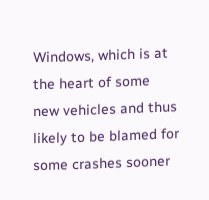Windows, which is at the heart of some new vehicles and thus likely to be blamed for some crashes sooner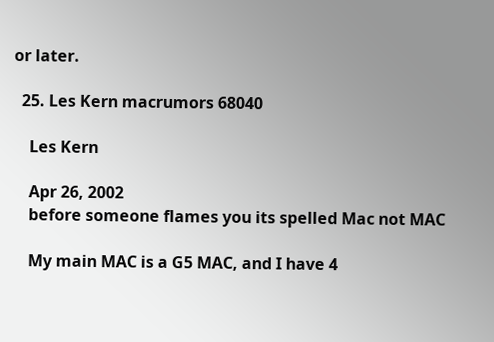or later.

  25. Les Kern macrumors 68040

    Les Kern

    Apr 26, 2002
    before someone flames you its spelled Mac not MAC

    My main MAC is a G5 MAC, and I have 4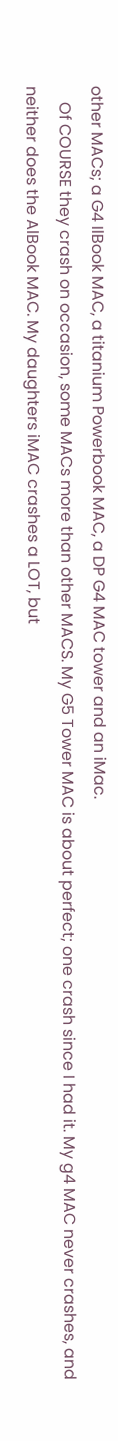other MACs; a G4 IlBook MAC, a titanium Powerbook MAC, a DP G4 MAC tower and an iMac.
    Of COURSE they crash on occasion, some MACs more than other MACS. My G5 Tower MAC is about perfect; one crash since I had it. My g4 MAC never crashes, and neither does the AlBook MAC. My daughters iMAC crashes a LOT, but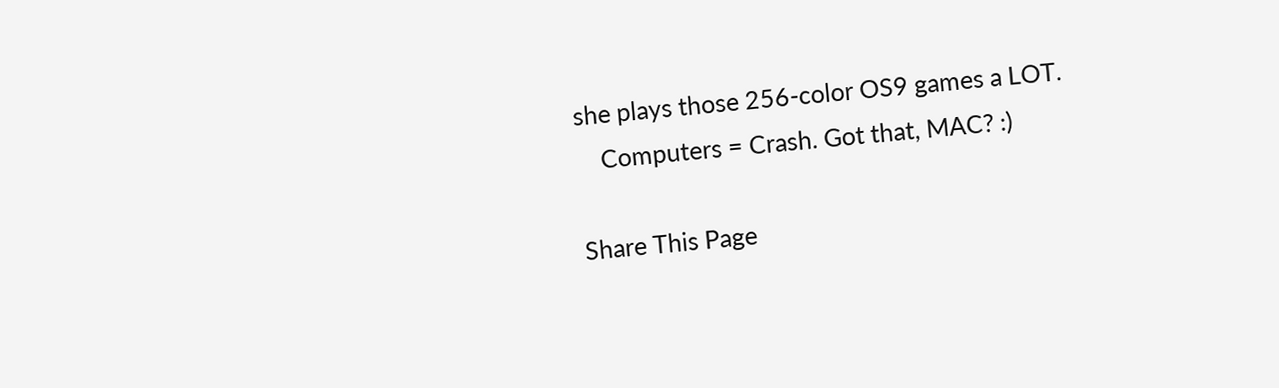she plays those 256-color OS9 games a LOT.
    Computers = Crash. Got that, MAC? :)

Share This Page